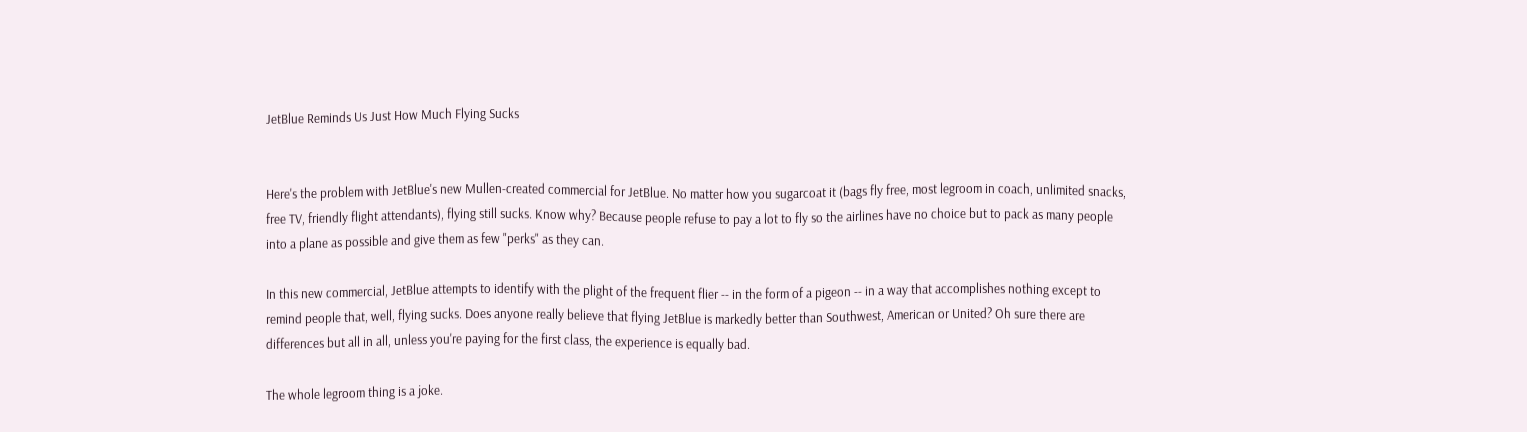JetBlue Reminds Us Just How Much Flying Sucks


Here's the problem with JetBlue's new Mullen-created commercial for JetBlue. No matter how you sugarcoat it (bags fly free, most legroom in coach, unlimited snacks, free TV, friendly flight attendants), flying still sucks. Know why? Because people refuse to pay a lot to fly so the airlines have no choice but to pack as many people into a plane as possible and give them as few "perks" as they can.

In this new commercial, JetBlue attempts to identify with the plight of the frequent flier -- in the form of a pigeon -- in a way that accomplishes nothing except to remind people that, well, flying sucks. Does anyone really believe that flying JetBlue is markedly better than Southwest, American or United? Oh sure there are differences but all in all, unless you're paying for the first class, the experience is equally bad.

The whole legroom thing is a joke.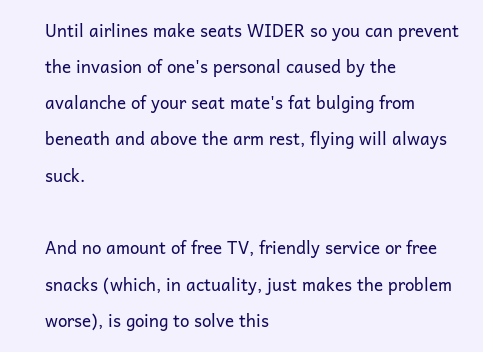Until airlines make seats WIDER so you can prevent the invasion of one's personal caused by the avalanche of your seat mate's fat bulging from beneath and above the arm rest, flying will always suck.

And no amount of free TV, friendly service or free snacks (which, in actuality, just makes the problem worse), is going to solve this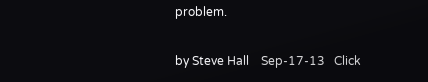problem.

by Steve Hall    Sep-17-13   Click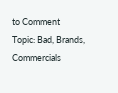to Comment
Topic: Bad, Brands, Commercials